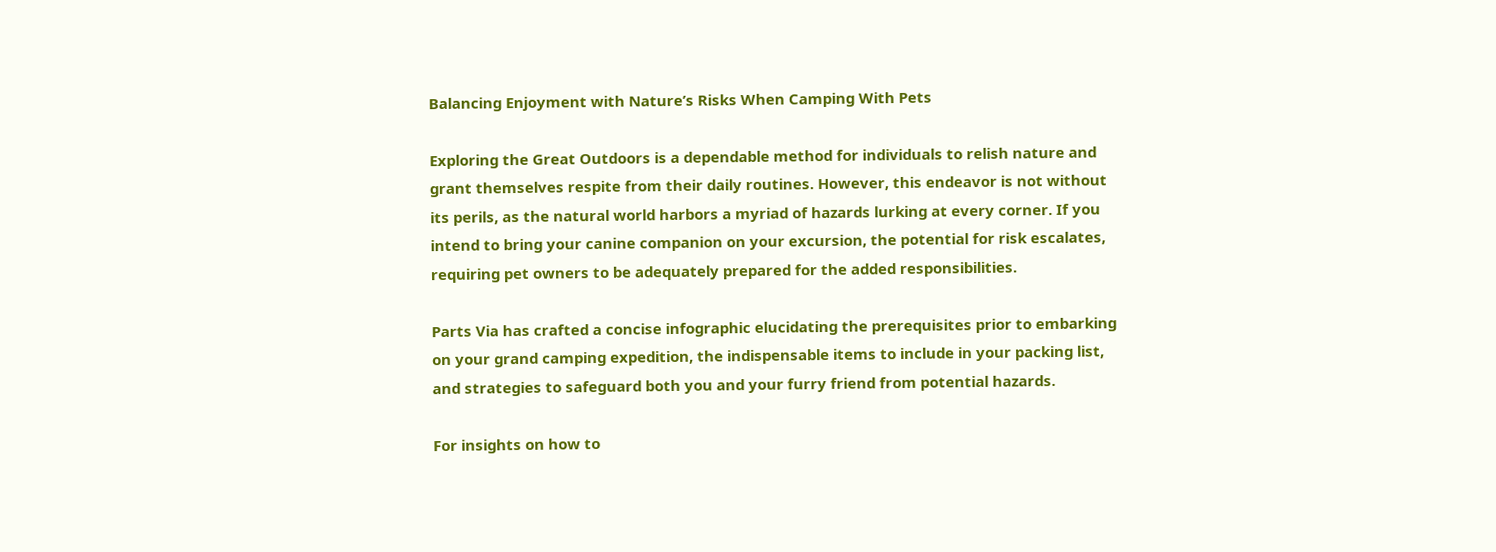Balancing Enjoyment with Nature’s Risks When Camping With Pets

Exploring the Great Outdoors is a dependable method for individuals to relish nature and grant themselves respite from their daily routines. However, this endeavor is not without its perils, as the natural world harbors a myriad of hazards lurking at every corner. If you intend to bring your canine companion on your excursion, the potential for risk escalates, requiring pet owners to be adequately prepared for the added responsibilities.

Parts Via has crafted a concise infographic elucidating the prerequisites prior to embarking on your grand camping expedition, the indispensable items to include in your packing list, and strategies to safeguard both you and your furry friend from potential hazards.

For insights on how to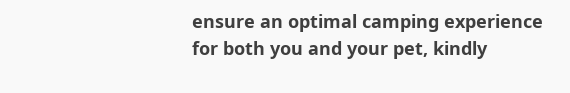ensure an optimal camping experience for both you and your pet, kindly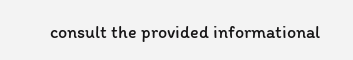consult the provided informational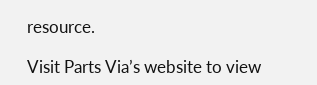resource.

Visit Parts Via’s website to view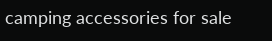camping accessories for sale